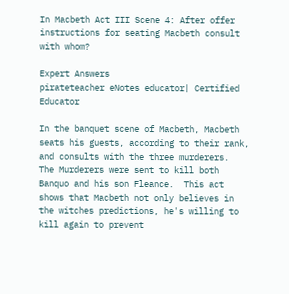In Macbeth Act III Scene 4: After offer instructions for seating Macbeth consult with whom?

Expert Answers
pirateteacher eNotes educator| Certified Educator

In the banquet scene of Macbeth, Macbeth seats his guests, according to their rank, and consults with the three murderers.  The Murderers were sent to kill both Banquo and his son Fleance.  This act shows that Macbeth not only believes in the witches predictions, he's willing to kill again to prevent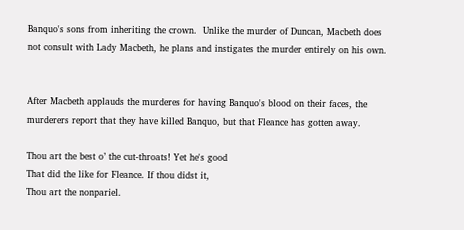Banquo's sons from inheriting the crown.  Unlike the murder of Duncan, Macbeth does not consult with Lady Macbeth, he plans and instigates the murder entirely on his own.


After Macbeth applauds the murderes for having Banquo's blood on their faces, the murderers report that they have killed Banquo, but that Fleance has gotten away.

Thou art the best o’ the cut-throats! Yet he's good
That did the like for Fleance. If thou didst it,
Thou art the nonpariel.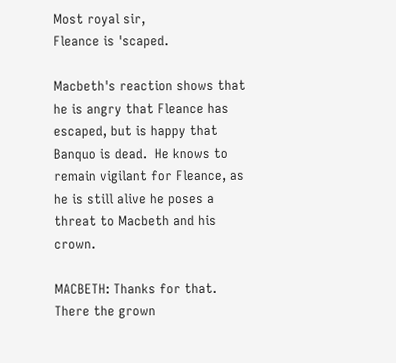Most royal sir,
Fleance is 'scaped.

Macbeth's reaction shows that he is angry that Fleance has escaped, but is happy that Banquo is dead.  He knows to remain vigilant for Fleance, as he is still alive he poses a threat to Macbeth and his crown.

MACBETH: Thanks for that.
There the grown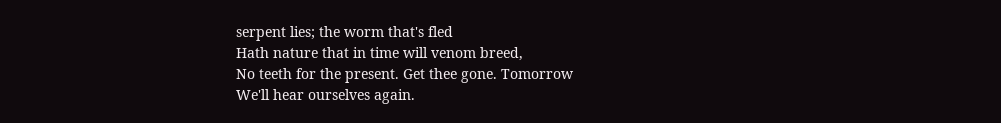serpent lies; the worm that's fled
Hath nature that in time will venom breed,
No teeth for the present. Get thee gone. Tomorrow
We'll hear ourselves again.